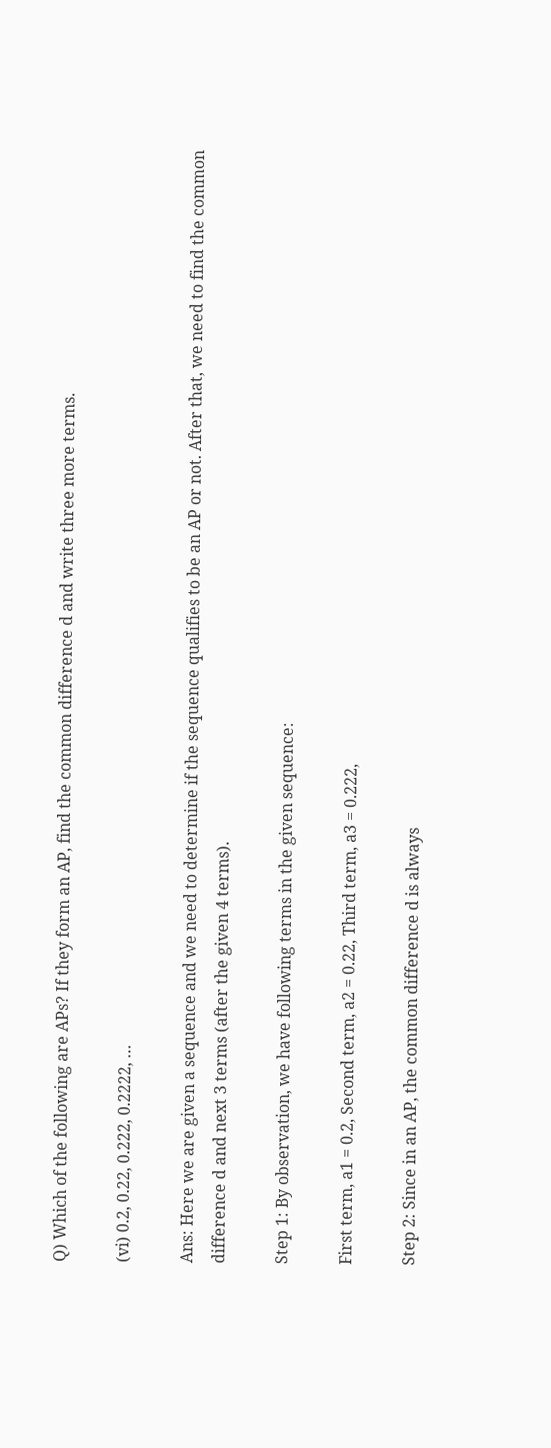Q) Which of the following are APs? If they form an AP, find the common difference d and write three more terms.

(vi) 0.2, 0.22, 0.222, 0.2222, …

Ans: Here we are given a sequence and we need to determine if the sequence qualifies to be an AP or not. After that, we need to find the common difference d and next 3 terms (after the given 4 terms).

Step 1: By observation, we have following terms in the given sequence:

First term, a1 = 0.2, Second term, a2 = 0.22, Third term, a3 = 0.222,

Step 2: Since in an AP, the common difference d is always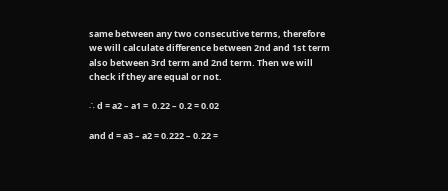same between any two consecutive terms, therefore we will calculate difference between 2nd and 1st term also between 3rd term and 2nd term. Then we will check if they are equal or not.

∴ d = a2 – a1 =  0.22 – 0.2 = 0.02

and d = a3 – a2 = 0.222 – 0.22 =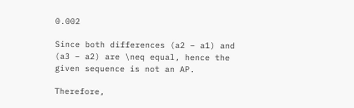0.002

Since both differences (a2 – a1) and (a3 – a2) are \neq equal, hence the given sequence is not an AP.

Therefore,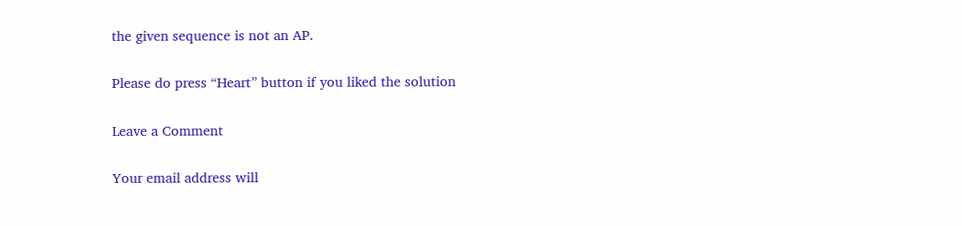the given sequence is not an AP.

Please do press “Heart” button if you liked the solution

Leave a Comment

Your email address will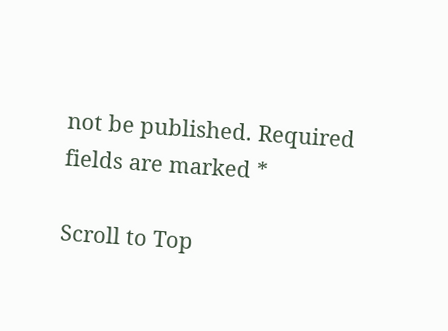not be published. Required fields are marked *

Scroll to Top